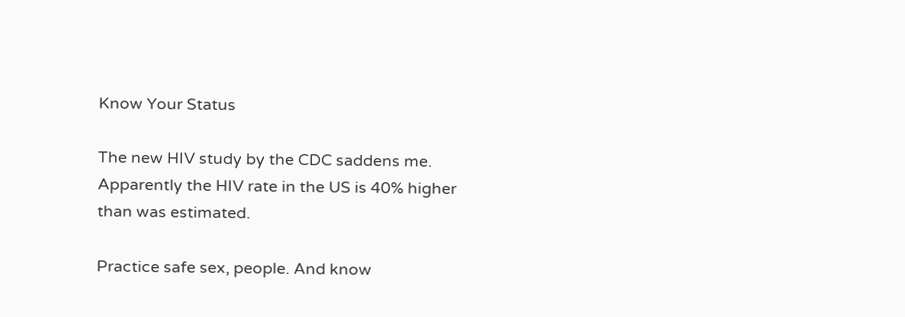Know Your Status

The new HIV study by the CDC saddens me. Apparently the HIV rate in the US is 40% higher than was estimated.

Practice safe sex, people. And know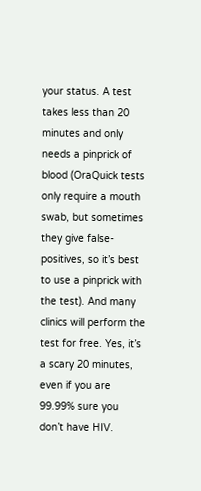your status. A test takes less than 20 minutes and only needs a pinprick of blood (OraQuick tests only require a mouth swab, but sometimes they give false-positives, so it’s best to use a pinprick with the test). And many clinics will perform the test for free. Yes, it’s a scary 20 minutes, even if you are 99.99% sure you don’t have HIV.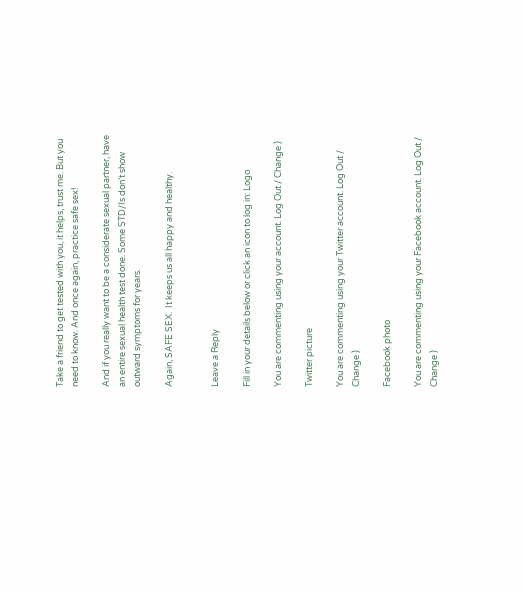Take a friend to get tested with you, it helps, trust me. But you need to know. And once again, practice safe sex!

And if you really want to be a considerate sexual partner, have an entire sexual health test done. Some STD/Is don’t show outward symptoms for years.

Again, SAFE SEX.  It keeps us all happy and healthy.


Leave a Reply

Fill in your details below or click an icon to log in: Logo

You are commenting using your account. Log Out / Change )

Twitter picture

You are commenting using your Twitter account. Log Out / Change )

Facebook photo

You are commenting using your Facebook account. Log Out / Change )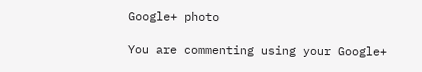Google+ photo

You are commenting using your Google+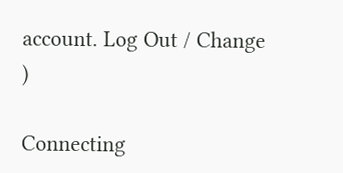account. Log Out / Change )

Connecting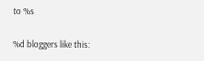to %s

%d bloggers like this: